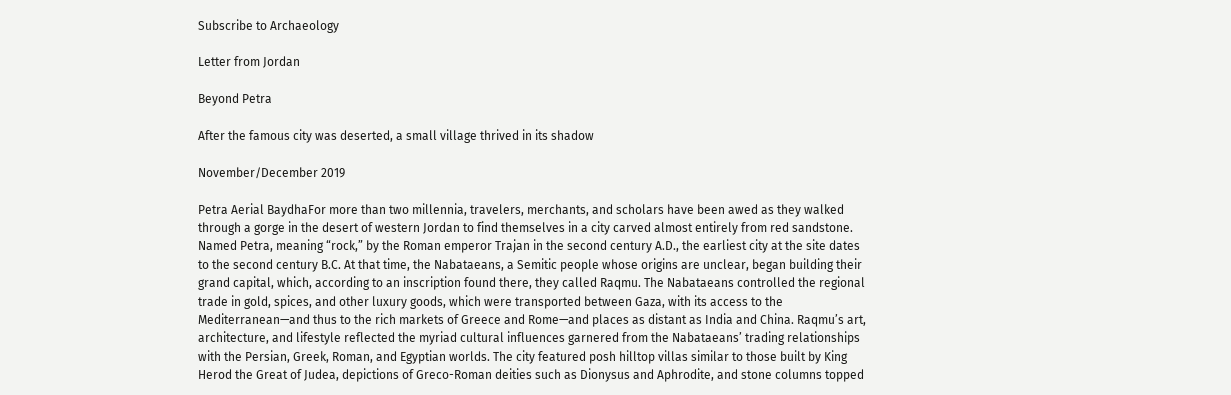Subscribe to Archaeology

Letter from Jordan

Beyond Petra

After the famous city was deserted, a small village thrived in its shadow

November/December 2019

Petra Aerial BaydhaFor more than two millennia, travelers, merchants, and scholars have been awed as they walked through a gorge in the desert of western Jordan to find themselves in a city carved almost entirely from red sandstone. Named Petra, meaning “rock,” by the Roman emperor Trajan in the second century A.D., the earliest city at the site dates to the second century B.C. At that time, the Nabataeans, a Semitic people whose origins are unclear, began building their grand capital, which, according to an inscription found there, they called Raqmu. The Nabataeans controlled the regional trade in gold, spices, and other luxury goods, which were transported between Gaza, with its access to the Mediterranean—and thus to the rich markets of Greece and Rome—and places as distant as India and China. Raqmu’s art, architecture, and lifestyle reflected the myriad cultural influences garnered from the Nabataeans’ trading relationships with the Persian, Greek, Roman, and Egyptian worlds. The city featured posh hilltop villas similar to those built by King Herod the Great of Judea, depictions of Greco-Roman deities such as Dionysus and Aphrodite, and stone columns topped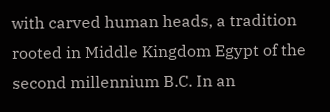with carved human heads, a tradition rooted in Middle Kingdom Egypt of the second millennium B.C. In an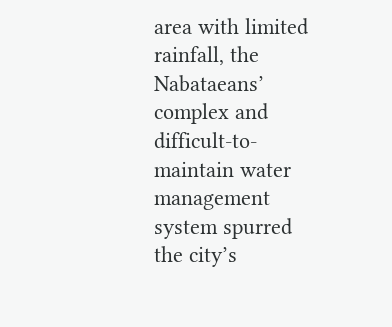area with limited rainfall, the Nabataeans’ complex and difficult-to-maintain water management system spurred the city’s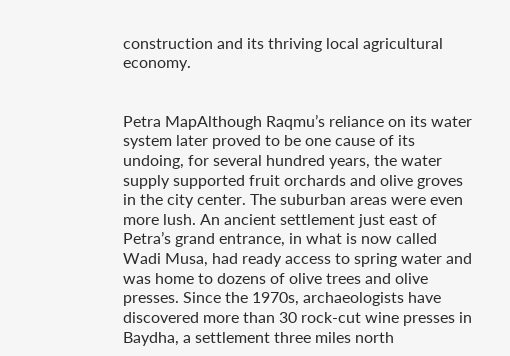construction and its thriving local agricultural economy.


Petra MapAlthough Raqmu’s reliance on its water system later proved to be one cause of its undoing, for several hundred years, the water supply supported fruit orchards and olive groves in the city center. The suburban areas were even more lush. An ancient settlement just east of Petra’s grand entrance, in what is now called Wadi Musa, had ready access to spring water and was home to dozens of olive trees and olive presses. Since the 1970s, archaeologists have discovered more than 30 rock-cut wine presses in Baydha, a settlement three miles north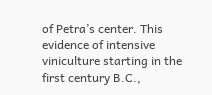of Petra’s center. This evidence of intensive viniculture starting in the first century B.C.,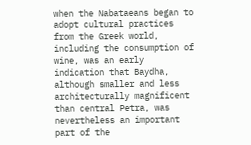when the Nabataeans began to adopt cultural practices from the Greek world, including the consumption of wine, was an early indication that Baydha, although smaller and less architecturally magnificent than central Petra, was nevertheless an important part of the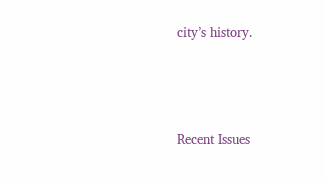city’s history.




Recent Issues